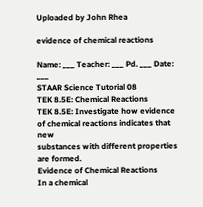Uploaded by John Rhea

evidence of chemical reactions

Name: ___ Teacher: ___ Pd. ___ Date: ___
STAAR Science Tutorial 08
TEK 8.5E: Chemical Reactions
TEK 8.5E: Investigate how evidence of chemical reactions indicates that new
substances with different properties are formed.
Evidence of Chemical Reactions
In a chemical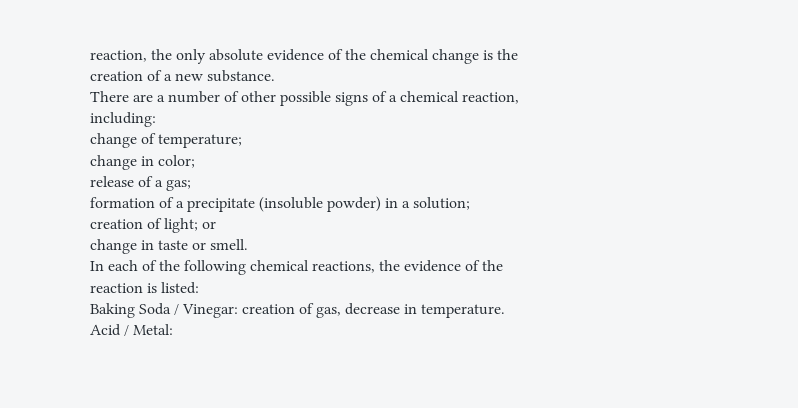reaction, the only absolute evidence of the chemical change is the
creation of a new substance.
There are a number of other possible signs of a chemical reaction, including:
change of temperature;
change in color;
release of a gas;
formation of a precipitate (insoluble powder) in a solution;
creation of light; or
change in taste or smell.
In each of the following chemical reactions, the evidence of the reaction is listed:
Baking Soda / Vinegar: creation of gas, decrease in temperature.
Acid / Metal: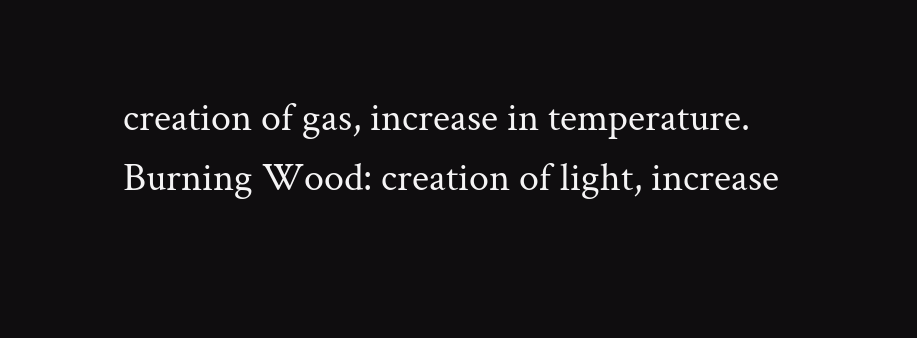creation of gas, increase in temperature.
Burning Wood: creation of light, increase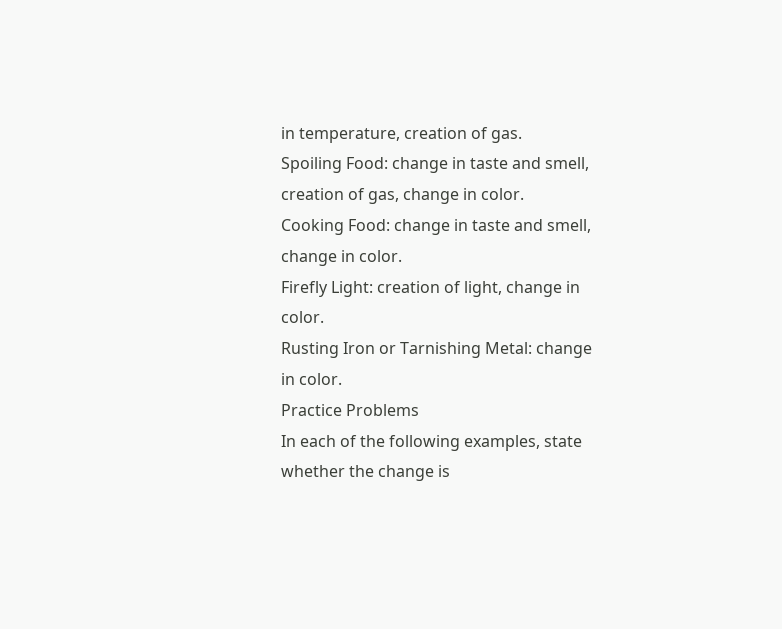in temperature, creation of gas.
Spoiling Food: change in taste and smell, creation of gas, change in color.
Cooking Food: change in taste and smell, change in color.
Firefly Light: creation of light, change in color.
Rusting Iron or Tarnishing Metal: change in color.
Practice Problems
In each of the following examples, state whether the change is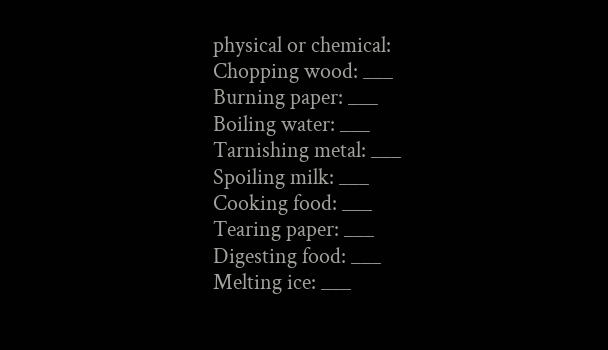physical or chemical:
Chopping wood: ___
Burning paper: ___
Boiling water: ___
Tarnishing metal: ___
Spoiling milk: ___
Cooking food: ___
Tearing paper: ___
Digesting food: ___
Melting ice: ___